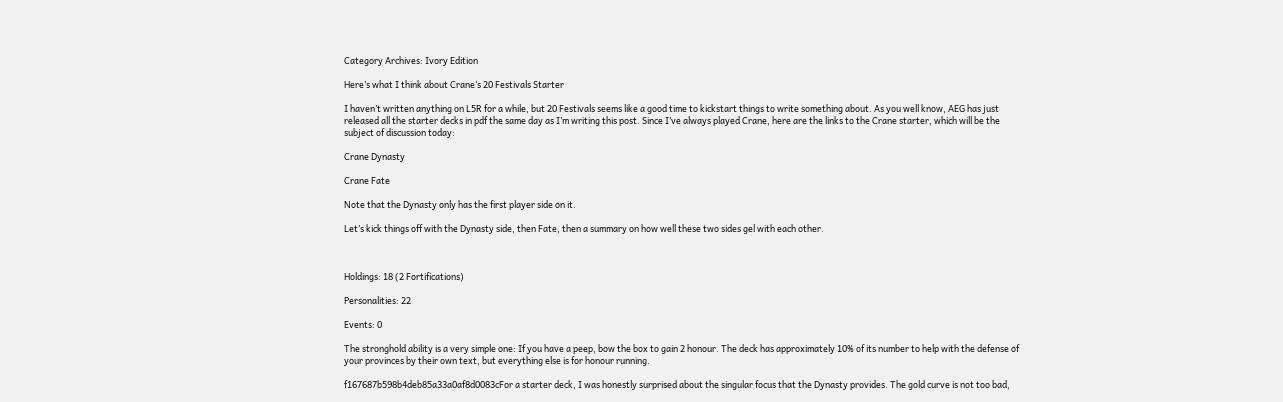Category Archives: Ivory Edition

Here’s what I think about Crane’s 20 Festivals Starter

I haven’t written anything on L5R for a while, but 20 Festivals seems like a good time to kickstart things to write something about. As you well know, AEG has just released all the starter decks in pdf the same day as I’m writing this post. Since I’ve always played Crane, here are the links to the Crane starter, which will be the subject of discussion today:

Crane Dynasty

Crane Fate

Note that the Dynasty only has the first player side on it.

Let’s kick things off with the Dynasty side, then Fate, then a summary on how well these two sides gel with each other.



Holdings: 18 (2 Fortifications)

Personalities: 22

Events: 0

The stronghold ability is a very simple one: If you have a peep, bow the box to gain 2 honour. The deck has approximately 10% of its number to help with the defense of your provinces by their own text, but everything else is for honour running.

f167687b598b4deb85a33a0af8d0083cFor a starter deck, I was honestly surprised about the singular focus that the Dynasty provides. The gold curve is not too bad,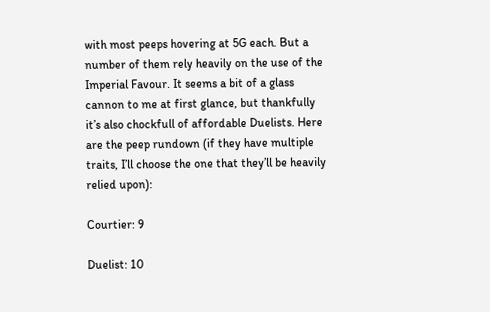with most peeps hovering at 5G each. But a number of them rely heavily on the use of the Imperial Favour. It seems a bit of a glass cannon to me at first glance, but thankfully it’s also chockfull of affordable Duelists. Here are the peep rundown (if they have multiple traits, I’ll choose the one that they’ll be heavily relied upon):

Courtier: 9

Duelist: 10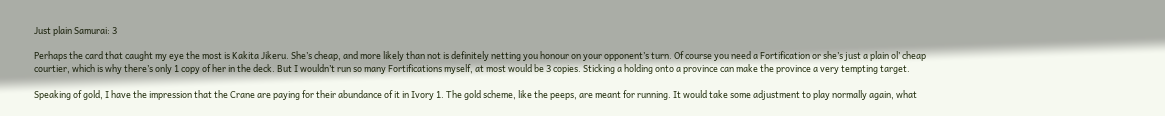Just plain Samurai: 3

Perhaps the card that caught my eye the most is Kakita Jikeru. She’s cheap, and more likely than not is definitely netting you honour on your opponent’s turn. Of course you need a Fortification or she’s just a plain ol’ cheap courtier, which is why there’s only 1 copy of her in the deck. But I wouldn’t run so many Fortifications myself, at most would be 3 copies. Sticking a holding onto a province can make the province a very tempting target.

Speaking of gold, I have the impression that the Crane are paying for their abundance of it in Ivory 1. The gold scheme, like the peeps, are meant for running. It would take some adjustment to play normally again, what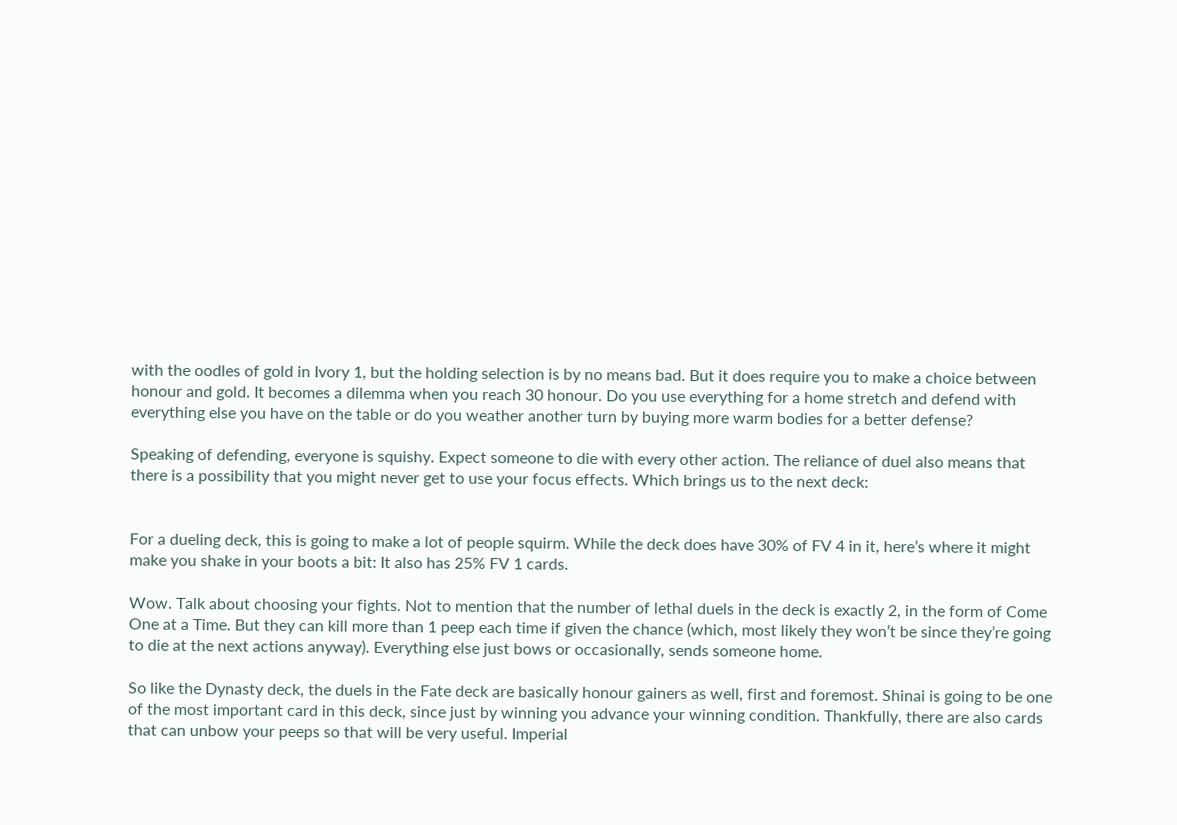with the oodles of gold in Ivory 1, but the holding selection is by no means bad. But it does require you to make a choice between honour and gold. It becomes a dilemma when you reach 30 honour. Do you use everything for a home stretch and defend with everything else you have on the table or do you weather another turn by buying more warm bodies for a better defense?

Speaking of defending, everyone is squishy. Expect someone to die with every other action. The reliance of duel also means that there is a possibility that you might never get to use your focus effects. Which brings us to the next deck:


For a dueling deck, this is going to make a lot of people squirm. While the deck does have 30% of FV 4 in it, here’s where it might make you shake in your boots a bit: It also has 25% FV 1 cards.

Wow. Talk about choosing your fights. Not to mention that the number of lethal duels in the deck is exactly 2, in the form of Come One at a Time. But they can kill more than 1 peep each time if given the chance (which, most likely they won’t be since they’re going to die at the next actions anyway). Everything else just bows or occasionally, sends someone home.

So like the Dynasty deck, the duels in the Fate deck are basically honour gainers as well, first and foremost. Shinai is going to be one of the most important card in this deck, since just by winning you advance your winning condition. Thankfully, there are also cards that can unbow your peeps so that will be very useful. Imperial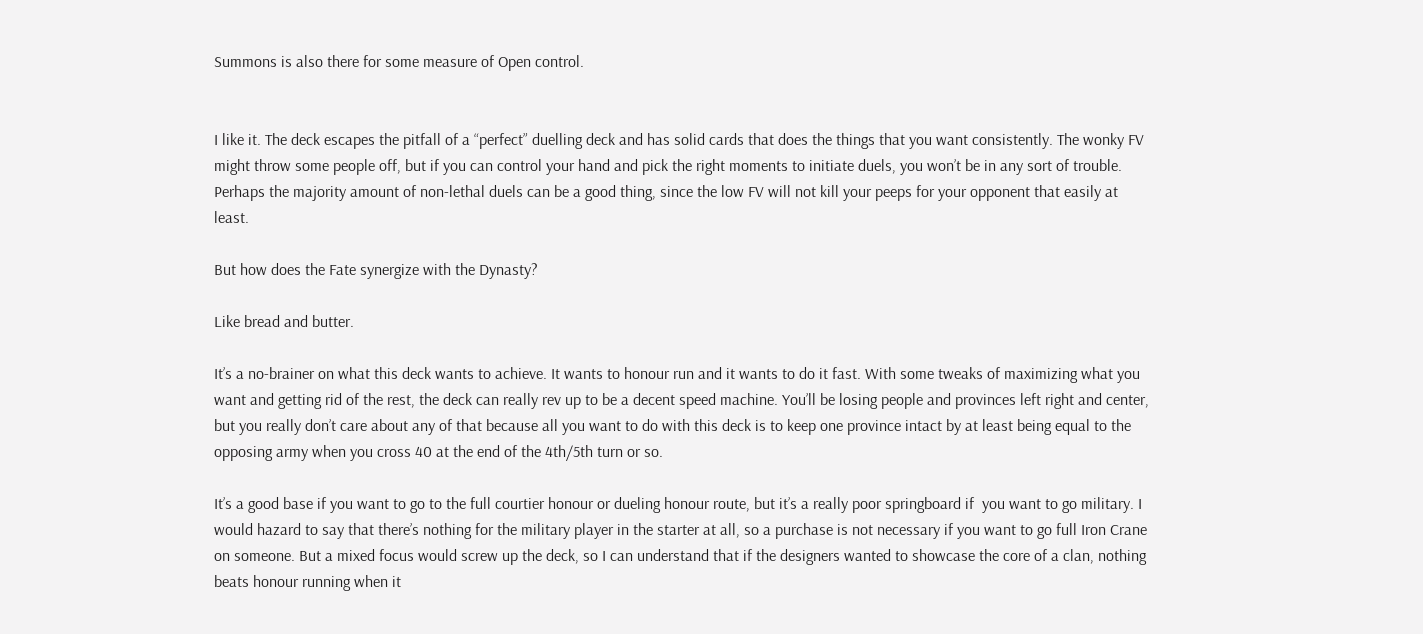Summons is also there for some measure of Open control.


I like it. The deck escapes the pitfall of a “perfect” duelling deck and has solid cards that does the things that you want consistently. The wonky FV might throw some people off, but if you can control your hand and pick the right moments to initiate duels, you won’t be in any sort of trouble. Perhaps the majority amount of non-lethal duels can be a good thing, since the low FV will not kill your peeps for your opponent that easily at least.

But how does the Fate synergize with the Dynasty?

Like bread and butter.

It’s a no-brainer on what this deck wants to achieve. It wants to honour run and it wants to do it fast. With some tweaks of maximizing what you want and getting rid of the rest, the deck can really rev up to be a decent speed machine. You’ll be losing people and provinces left right and center, but you really don’t care about any of that because all you want to do with this deck is to keep one province intact by at least being equal to the opposing army when you cross 40 at the end of the 4th/5th turn or so.

It’s a good base if you want to go to the full courtier honour or dueling honour route, but it’s a really poor springboard if  you want to go military. I would hazard to say that there’s nothing for the military player in the starter at all, so a purchase is not necessary if you want to go full Iron Crane on someone. But a mixed focus would screw up the deck, so I can understand that if the designers wanted to showcase the core of a clan, nothing beats honour running when it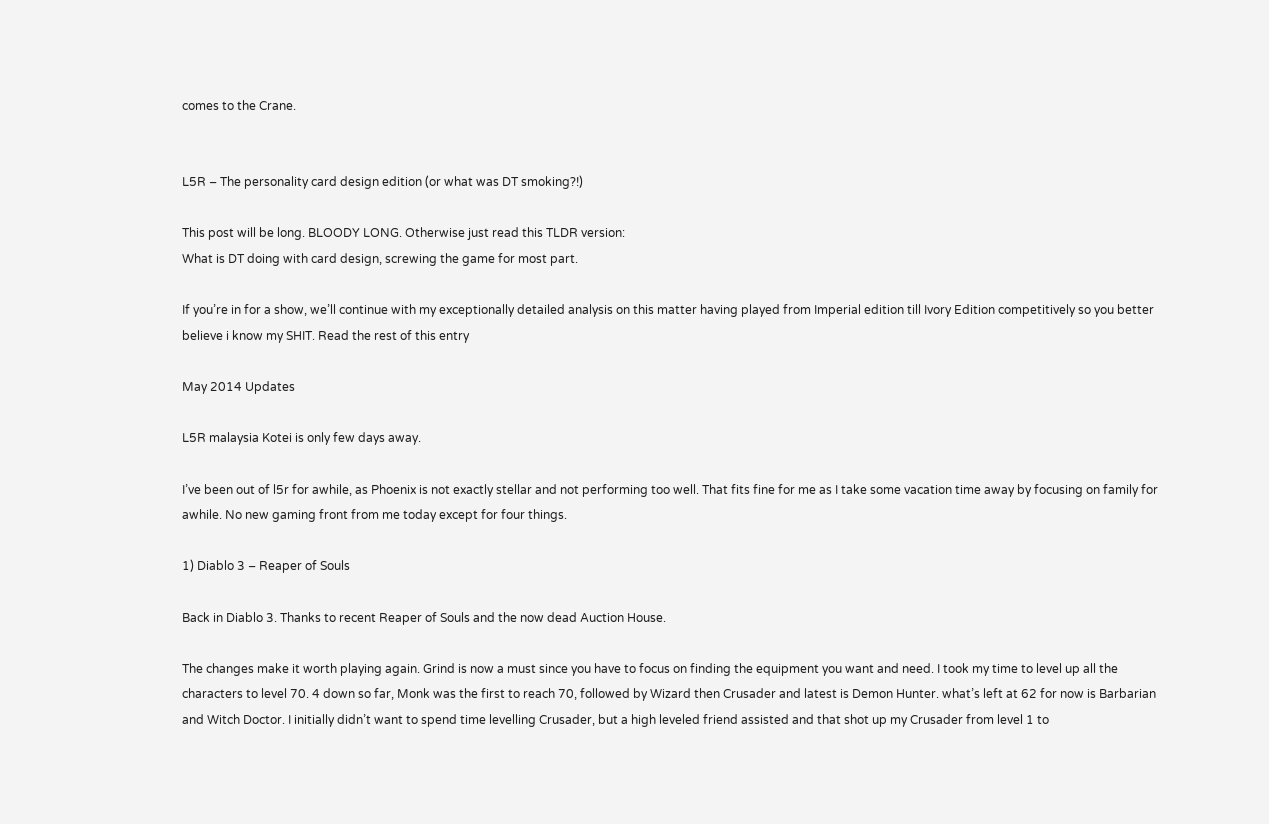comes to the Crane.


L5R – The personality card design edition (or what was DT smoking?!)

This post will be long. BLOODY LONG. Otherwise just read this TLDR version:
What is DT doing with card design, screwing the game for most part.

If you’re in for a show, we’ll continue with my exceptionally detailed analysis on this matter having played from Imperial edition till Ivory Edition competitively so you better believe i know my SHIT. Read the rest of this entry

May 2014 Updates

L5R malaysia Kotei is only few days away.

I’ve been out of l5r for awhile, as Phoenix is not exactly stellar and not performing too well. That fits fine for me as I take some vacation time away by focusing on family for awhile. No new gaming front from me today except for four things.

1) Diablo 3 – Reaper of Souls

Back in Diablo 3. Thanks to recent Reaper of Souls and the now dead Auction House.

The changes make it worth playing again. Grind is now a must since you have to focus on finding the equipment you want and need. I took my time to level up all the characters to level 70. 4 down so far, Monk was the first to reach 70, followed by Wizard then Crusader and latest is Demon Hunter. what’s left at 62 for now is Barbarian and Witch Doctor. I initially didn’t want to spend time levelling Crusader, but a high leveled friend assisted and that shot up my Crusader from level 1 to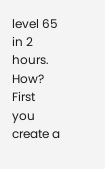level 65 in 2 hours. How? First you create a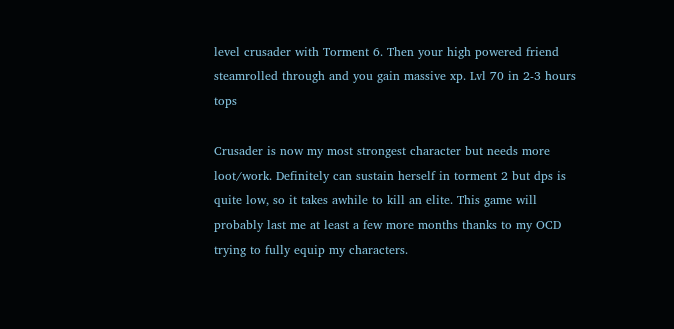level crusader with Torment 6. Then your high powered friend steamrolled through and you gain massive xp. Lvl 70 in 2-3 hours tops

Crusader is now my most strongest character but needs more loot/work. Definitely can sustain herself in torment 2 but dps is quite low, so it takes awhile to kill an elite. This game will probably last me at least a few more months thanks to my OCD trying to fully equip my characters.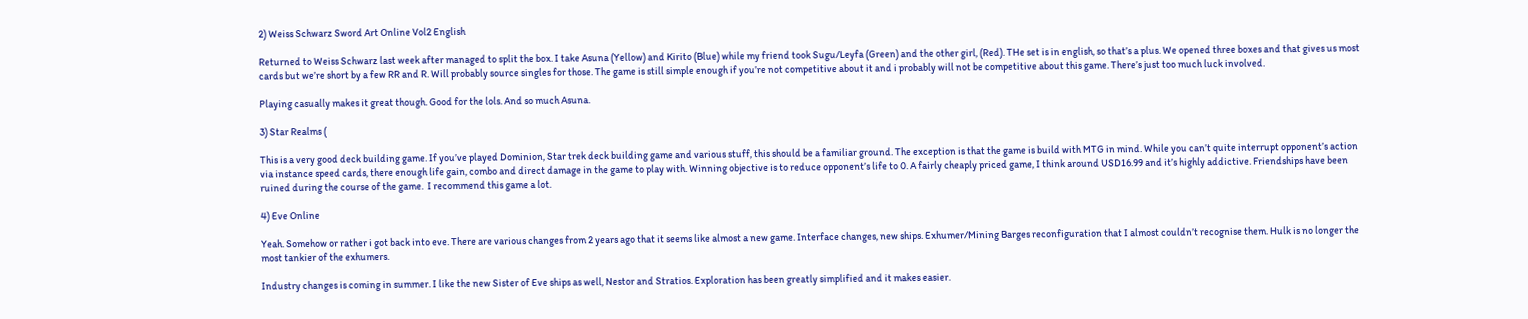2) Weiss Schwarz Sword Art Online Vol2 English

Returned to Weiss Schwarz last week after managed to split the box. I take Asuna (Yellow) and Kirito (Blue) while my friend took Sugu/Leyfa (Green) and the other girl, (Red). THe set is in english, so that’s a plus. We opened three boxes and that gives us most cards but we’re short by a few RR and R. Will probably source singles for those. The game is still simple enough if you’re not competitive about it and i probably will not be competitive about this game. There’s just too much luck involved.

Playing casually makes it great though. Good for the lols. And so much Asuna.

3) Star Realms (

This is a very good deck building game. If you’ve played Dominion, Star trek deck building game and various stuff, this should be a familiar ground. The exception is that the game is build with MTG in mind. While you can’t quite interrupt opponent’s action via instance speed cards, there enough life gain, combo and direct damage in the game to play with. Winning objective is to reduce opponent’s life to 0. A fairly cheaply priced game, I think around USD16.99 and it’s highly addictive. Friendships have been ruined during the course of the game.  I recommend this game a lot.

4) Eve Online

Yeah. Somehow or rather i got back into eve. There are various changes from 2 years ago that it seems like almost a new game. Interface changes, new ships. Exhumer/Mining Barges reconfiguration that I almost couldn’t recognise them. Hulk is no longer the most tankier of the exhumers.

Industry changes is coming in summer. I like the new Sister of Eve ships as well, Nestor and Stratios. Exploration has been greatly simplified and it makes easier.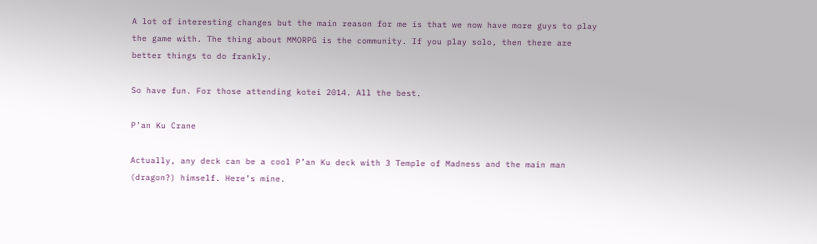A lot of interesting changes but the main reason for me is that we now have more guys to play the game with. The thing about MMORPG is the community. If you play solo, then there are better things to do frankly.

So have fun. For those attending kotei 2014. All the best.

P’an Ku Crane

Actually, any deck can be a cool P’an Ku deck with 3 Temple of Madness and the main man (dragon?) himself. Here’s mine.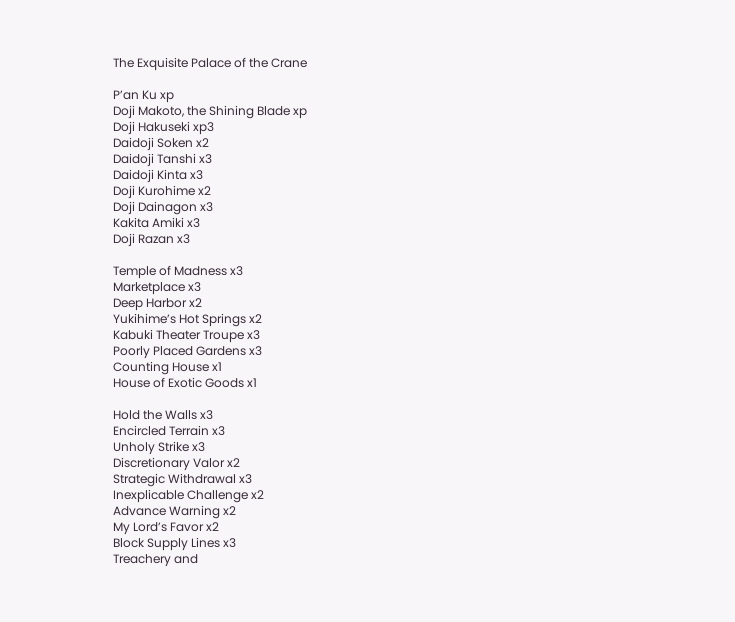The Exquisite Palace of the Crane

P’an Ku xp
Doji Makoto, the Shining Blade xp
Doji Hakuseki xp3
Daidoji Soken x2
Daidoji Tanshi x3
Daidoji Kinta x3
Doji Kurohime x2
Doji Dainagon x3
Kakita Amiki x3
Doji Razan x3

Temple of Madness x3
Marketplace x3
Deep Harbor x2
Yukihime’s Hot Springs x2
Kabuki Theater Troupe x3
Poorly Placed Gardens x3
Counting House x1
House of Exotic Goods x1

Hold the Walls x3
Encircled Terrain x3
Unholy Strike x3
Discretionary Valor x2
Strategic Withdrawal x3
Inexplicable Challenge x2
Advance Warning x2
My Lord’s Favor x2
Block Supply Lines x3
Treachery and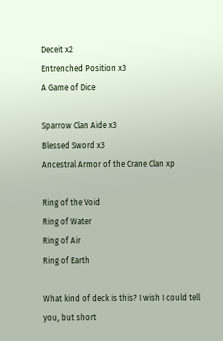Deceit x2
Entrenched Position x3
A Game of Dice

Sparrow Clan Aide x3
Blessed Sword x3
Ancestral Armor of the Crane Clan xp

Ring of the Void
Ring of Water
Ring of Air
Ring of Earth

What kind of deck is this? I wish I could tell you, but short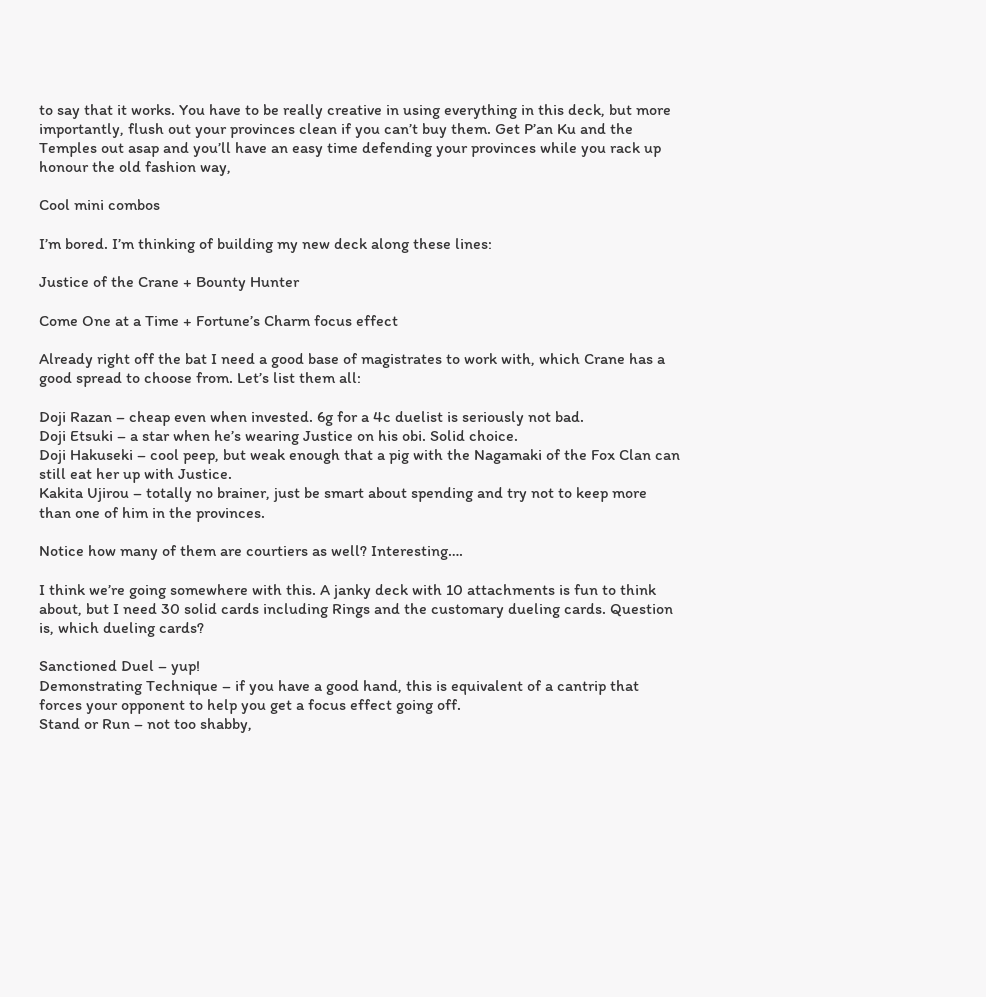to say that it works. You have to be really creative in using everything in this deck, but more importantly, flush out your provinces clean if you can’t buy them. Get P’an Ku and the Temples out asap and you’ll have an easy time defending your provinces while you rack up honour the old fashion way,

Cool mini combos

I’m bored. I’m thinking of building my new deck along these lines:

Justice of the Crane + Bounty Hunter

Come One at a Time + Fortune’s Charm focus effect

Already right off the bat I need a good base of magistrates to work with, which Crane has a good spread to choose from. Let’s list them all:

Doji Razan – cheap even when invested. 6g for a 4c duelist is seriously not bad.
Doji Etsuki – a star when he’s wearing Justice on his obi. Solid choice.
Doji Hakuseki – cool peep, but weak enough that a pig with the Nagamaki of the Fox Clan can still eat her up with Justice.
Kakita Ujirou – totally no brainer, just be smart about spending and try not to keep more than one of him in the provinces.

Notice how many of them are courtiers as well? Interesting….

I think we’re going somewhere with this. A janky deck with 10 attachments is fun to think about, but I need 30 solid cards including Rings and the customary dueling cards. Question is, which dueling cards?

Sanctioned Duel – yup!
Demonstrating Technique – if you have a good hand, this is equivalent of a cantrip that forces your opponent to help you get a focus effect going off.
Stand or Run – not too shabby,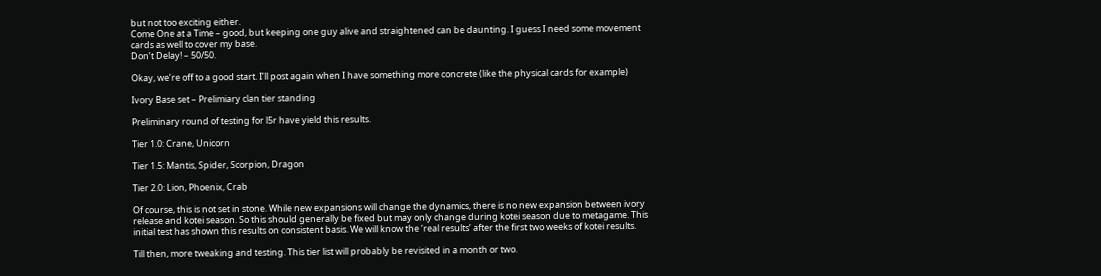but not too exciting either.
Come One at a Time – good, but keeping one guy alive and straightened can be daunting. I guess I need some movement cards as well to cover my base.
Don’t Delay! – 50/50.

Okay, we’re off to a good start. I’ll post again when I have something more concrete (like the physical cards for example)

Ivory Base set – Prelimiary clan tier standing

Preliminary round of testing for l5r have yield this results.

Tier 1.0: Crane, Unicorn

Tier 1.5: Mantis, Spider, Scorpion, Dragon

Tier 2.0: Lion, Phoenix, Crab

Of course, this is not set in stone. While new expansions will change the dynamics, there is no new expansion between ivory release and kotei season. So this should generally be fixed but may only change during kotei season due to metagame. This initial test has shown this results on consistent basis. We will know the ‘real results’ after the first two weeks of kotei results.

Till then, more tweaking and testing. This tier list will probably be revisited in a month or two.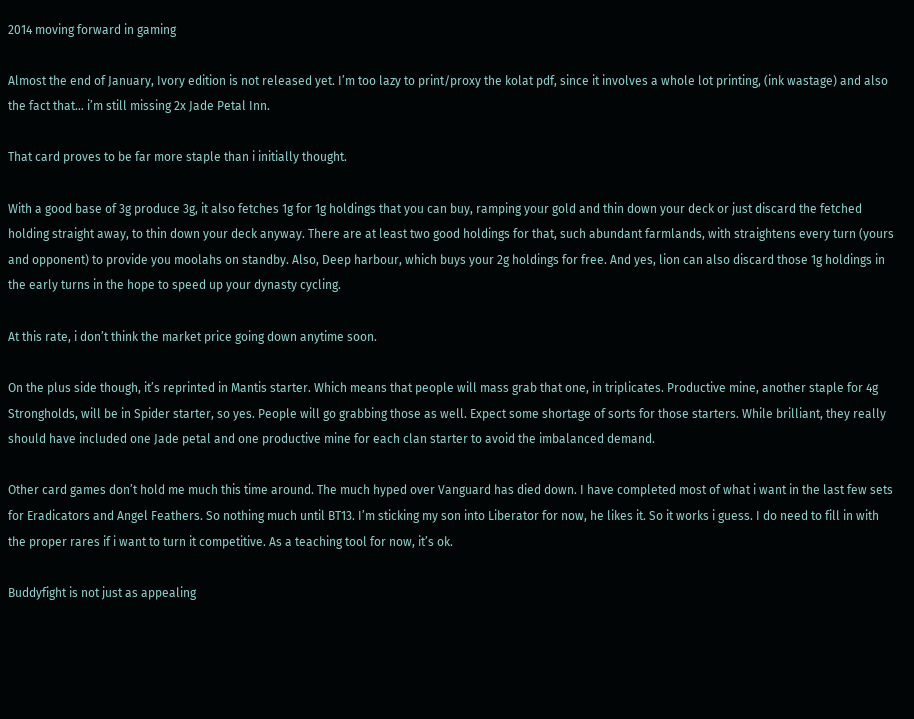2014 moving forward in gaming

Almost the end of January, Ivory edition is not released yet. I’m too lazy to print/proxy the kolat pdf, since it involves a whole lot printing, (ink wastage) and also the fact that… i’m still missing 2x Jade Petal Inn.

That card proves to be far more staple than i initially thought.

With a good base of 3g produce 3g, it also fetches 1g for 1g holdings that you can buy, ramping your gold and thin down your deck or just discard the fetched holding straight away, to thin down your deck anyway. There are at least two good holdings for that, such abundant farmlands, with straightens every turn (yours and opponent) to provide you moolahs on standby. Also, Deep harbour, which buys your 2g holdings for free. And yes, lion can also discard those 1g holdings in the early turns in the hope to speed up your dynasty cycling.

At this rate, i don’t think the market price going down anytime soon.

On the plus side though, it’s reprinted in Mantis starter. Which means that people will mass grab that one, in triplicates. Productive mine, another staple for 4g Strongholds, will be in Spider starter, so yes. People will go grabbing those as well. Expect some shortage of sorts for those starters. While brilliant, they really should have included one Jade petal and one productive mine for each clan starter to avoid the imbalanced demand.

Other card games don’t hold me much this time around. The much hyped over Vanguard has died down. I have completed most of what i want in the last few sets for Eradicators and Angel Feathers. So nothing much until BT13. I’m sticking my son into Liberator for now, he likes it. So it works i guess. I do need to fill in with the proper rares if i want to turn it competitive. As a teaching tool for now, it’s ok.

Buddyfight is not just as appealing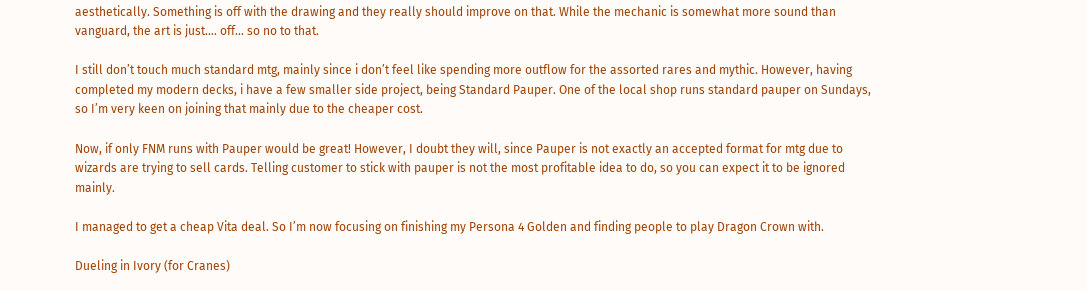aesthetically. Something is off with the drawing and they really should improve on that. While the mechanic is somewhat more sound than vanguard, the art is just…. off… so no to that.

I still don’t touch much standard mtg, mainly since i don’t feel like spending more outflow for the assorted rares and mythic. However, having completed my modern decks, i have a few smaller side project, being Standard Pauper. One of the local shop runs standard pauper on Sundays, so I’m very keen on joining that mainly due to the cheaper cost.

Now, if only FNM runs with Pauper would be great! However, I doubt they will, since Pauper is not exactly an accepted format for mtg due to wizards are trying to sell cards. Telling customer to stick with pauper is not the most profitable idea to do, so you can expect it to be ignored mainly.

I managed to get a cheap Vita deal. So I’m now focusing on finishing my Persona 4 Golden and finding people to play Dragon Crown with.

Dueling in Ivory (for Cranes)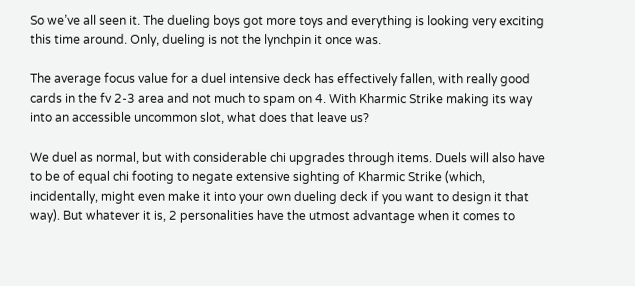So we’ve all seen it. The dueling boys got more toys and everything is looking very exciting this time around. Only, dueling is not the lynchpin it once was.

The average focus value for a duel intensive deck has effectively fallen, with really good cards in the fv 2-3 area and not much to spam on 4. With Kharmic Strike making its way into an accessible uncommon slot, what does that leave us?

We duel as normal, but with considerable chi upgrades through items. Duels will also have to be of equal chi footing to negate extensive sighting of Kharmic Strike (which, incidentally, might even make it into your own dueling deck if you want to design it that way). But whatever it is, 2 personalities have the utmost advantage when it comes to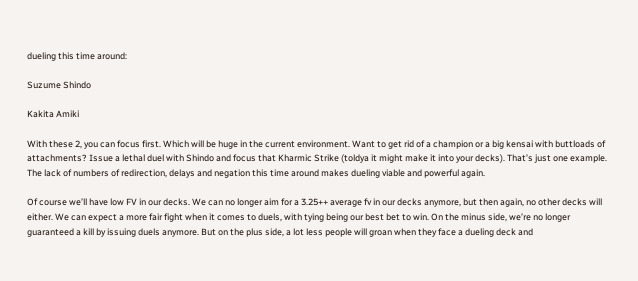dueling this time around:

Suzume Shindo

Kakita Amiki

With these 2, you can focus first. Which will be huge in the current environment. Want to get rid of a champion or a big kensai with buttloads of attachments? Issue a lethal duel with Shindo and focus that Kharmic Strike (toldya it might make it into your decks). That’s just one example. The lack of numbers of redirection, delays and negation this time around makes dueling viable and powerful again.

Of course we’ll have low FV in our decks. We can no longer aim for a 3.25++ average fv in our decks anymore, but then again, no other decks will either. We can expect a more fair fight when it comes to duels, with tying being our best bet to win. On the minus side, we’re no longer guaranteed a kill by issuing duels anymore. But on the plus side, a lot less people will groan when they face a dueling deck and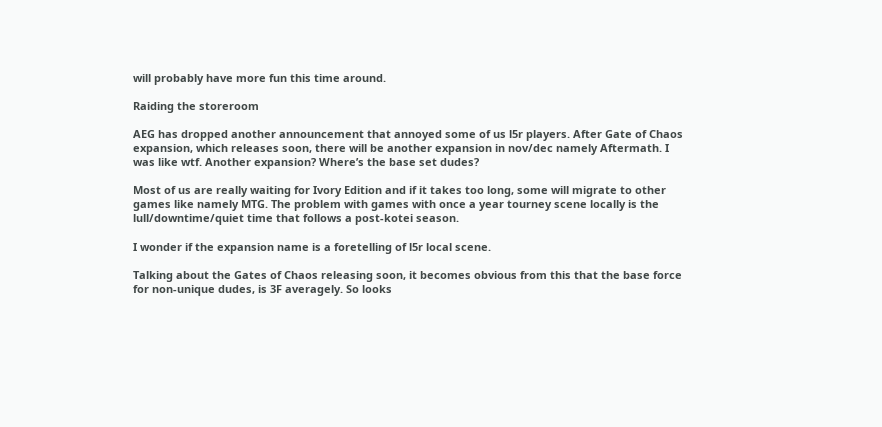will probably have more fun this time around.

Raiding the storeroom

AEG has dropped another announcement that annoyed some of us l5r players. After Gate of Chaos expansion, which releases soon, there will be another expansion in nov/dec namely Aftermath. I was like wtf. Another expansion? Where’s the base set dudes?

Most of us are really waiting for Ivory Edition and if it takes too long, some will migrate to other games like namely MTG. The problem with games with once a year tourney scene locally is the lull/downtime/quiet time that follows a post-kotei season.

I wonder if the expansion name is a foretelling of l5r local scene.

Talking about the Gates of Chaos releasing soon, it becomes obvious from this that the base force for non-unique dudes, is 3F averagely. So looks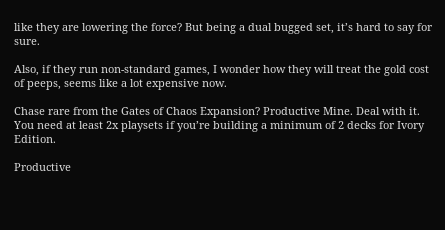like they are lowering the force? But being a dual bugged set, it’s hard to say for sure.

Also, if they run non-standard games, I wonder how they will treat the gold cost of peeps, seems like a lot expensive now.

Chase rare from the Gates of Chaos Expansion? Productive Mine. Deal with it. You need at least 2x playsets if you’re building a minimum of 2 decks for Ivory Edition.

Productive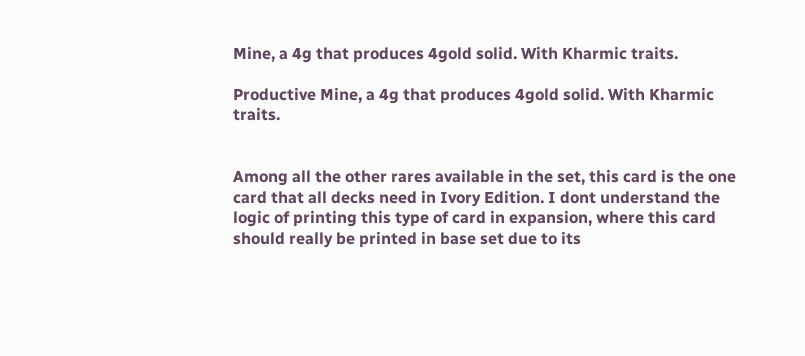Mine, a 4g that produces 4gold solid. With Kharmic traits.

Productive Mine, a 4g that produces 4gold solid. With Kharmic traits.


Among all the other rares available in the set, this card is the one card that all decks need in Ivory Edition. I dont understand the logic of printing this type of card in expansion, where this card should really be printed in base set due to its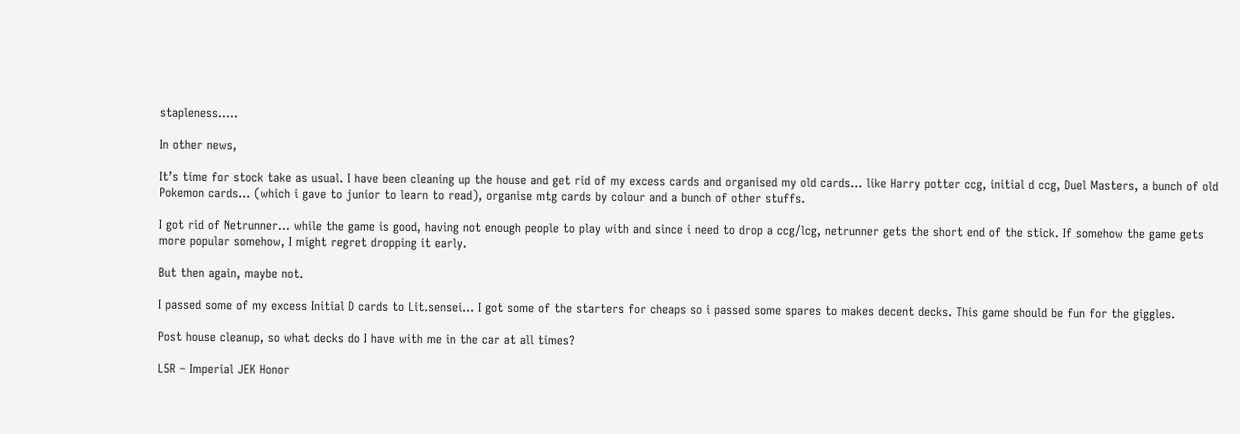stapleness…..

In other news,

It’s time for stock take as usual. I have been cleaning up the house and get rid of my excess cards and organised my old cards… like Harry potter ccg, initial d ccg, Duel Masters, a bunch of old Pokemon cards… (which i gave to junior to learn to read), organise mtg cards by colour and a bunch of other stuffs.

I got rid of Netrunner… while the game is good, having not enough people to play with and since i need to drop a ccg/lcg, netrunner gets the short end of the stick. If somehow the game gets more popular somehow, I might regret dropping it early.

But then again, maybe not.

I passed some of my excess Initial D cards to Lit.sensei… I got some of the starters for cheaps so i passed some spares to makes decent decks. This game should be fun for the giggles.

Post house cleanup, so what decks do I have with me in the car at all times?

L5R – Imperial JEK Honor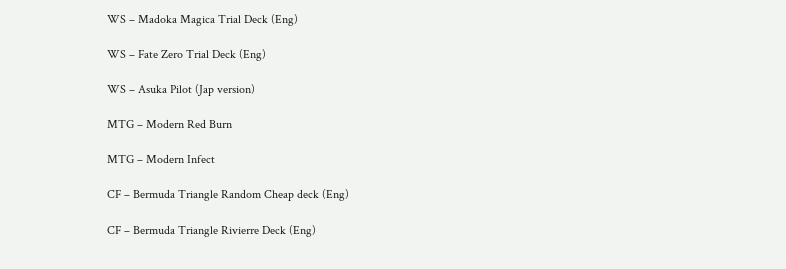WS – Madoka Magica Trial Deck (Eng)

WS – Fate Zero Trial Deck (Eng)

WS – Asuka Pilot (Jap version)

MTG – Modern Red Burn

MTG – Modern Infect

CF – Bermuda Triangle Random Cheap deck (Eng)

CF – Bermuda Triangle Rivierre Deck (Eng)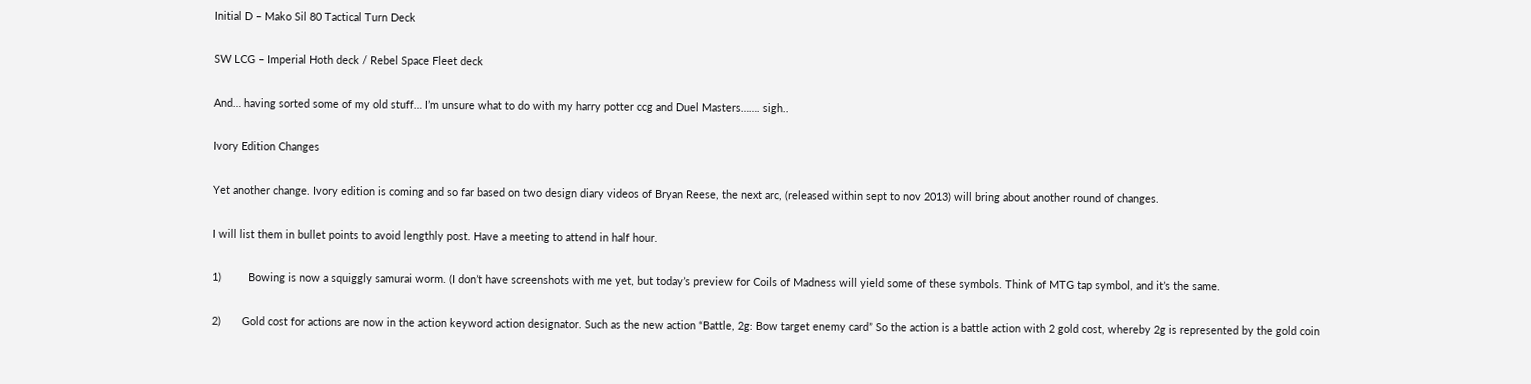Initial D – Mako Sil 80 Tactical Turn Deck

SW LCG – Imperial Hoth deck / Rebel Space Fleet deck

And… having sorted some of my old stuff… I’m unsure what to do with my harry potter ccg and Duel Masters……. sigh..

Ivory Edition Changes

Yet another change. Ivory edition is coming and so far based on two design diary videos of Bryan Reese, the next arc, (released within sept to nov 2013) will bring about another round of changes.

I will list them in bullet points to avoid lengthly post. Have a meeting to attend in half hour.

1)         Bowing is now a squiggly samurai worm. (I don’t have screenshots with me yet, but today’s preview for Coils of Madness will yield some of these symbols. Think of MTG tap symbol, and it’s the same.

2)       Gold cost for actions are now in the action keyword action designator. Such as the new action “Battle, 2g: Bow target enemy card” So the action is a battle action with 2 gold cost, whereby 2g is represented by the gold coin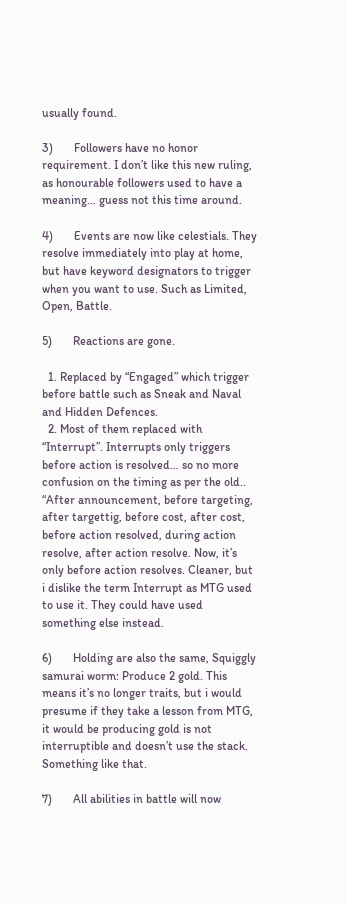usually found.

3)       Followers have no honor requirement. I don’t like this new ruling, as honourable followers used to have a meaning… guess not this time around.

4)       Events are now like celestials. They resolve immediately into play at home, but have keyword designators to trigger when you want to use. Such as Limited, Open, Battle.

5)       Reactions are gone.

  1. Replaced by “Engaged” which trigger before battle such as Sneak and Naval and Hidden Defences.
  2. Most of them replaced with “Interrupt”. Interrupts only triggers before action is resolved… so no more confusion on the timing as per the old.. “After announcement, before targeting, after targettig, before cost, after cost, before action resolved, during action resolve, after action resolve. Now, it’s only before action resolves. Cleaner, but i dislike the term Interrupt as MTG used to use it. They could have used something else instead.

6)       Holding are also the same, Squiggly samurai worm: Produce 2 gold. This means it’s no longer traits, but i would presume if they take a lesson from MTG, it would be producing gold is not interruptible and doesn’t use the stack. Something like that.

7)       All abilities in battle will now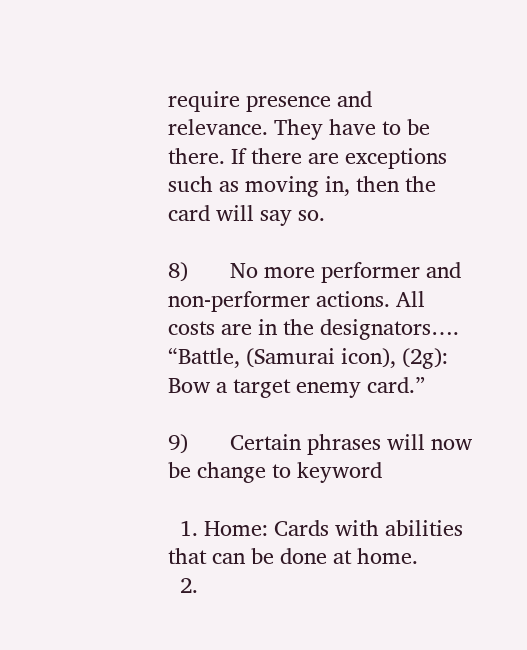require presence and relevance. They have to be there. If there are exceptions such as moving in, then the card will say so.

8)       No more performer and non-performer actions. All costs are in the designators…. “Battle, (Samurai icon), (2g): Bow a target enemy card.”

9)       Certain phrases will now be change to keyword

  1. Home: Cards with abilities that can be done at home.
  2.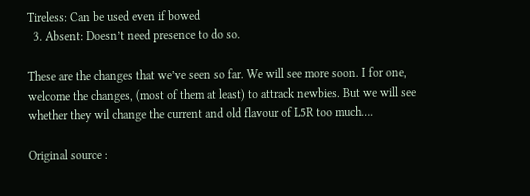Tireless: Can be used even if bowed
  3. Absent: Doesn’t need presence to do so.

These are the changes that we’ve seen so far. We will see more soon. I for one, welcome the changes, (most of them at least) to attrack newbies. But we will see whether they wil change the current and old flavour of L5R too much….

Original source :